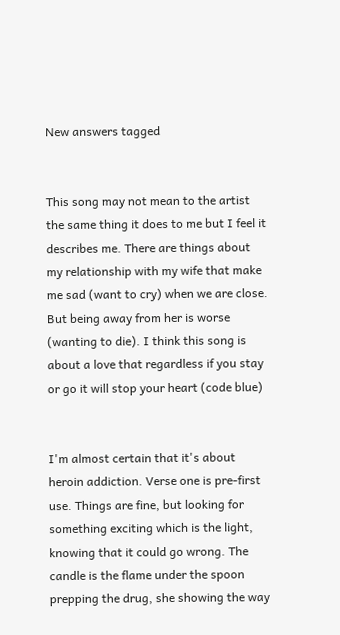New answers tagged


This song may not mean to the artist the same thing it does to me but I feel it describes me. There are things about my relationship with my wife that make me sad (want to cry) when we are close. But being away from her is worse (wanting to die). I think this song is about a love that regardless if you stay or go it will stop your heart (code blue)


I'm almost certain that it's about heroin addiction. Verse one is pre-first use. Things are fine, but looking for something exciting which is the light, knowing that it could go wrong. The candle is the flame under the spoon prepping the drug, she showing the way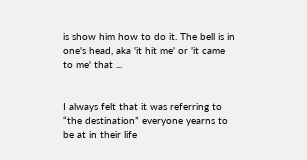is show him how to do it. The bell is in one's head, aka 'it hit me' or 'it came to me' that ...


I always felt that it was referring to “the destination” everyone yearns to be at in their life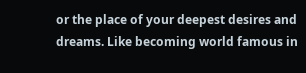or the place of your deepest desires and dreams. Like becoming world famous in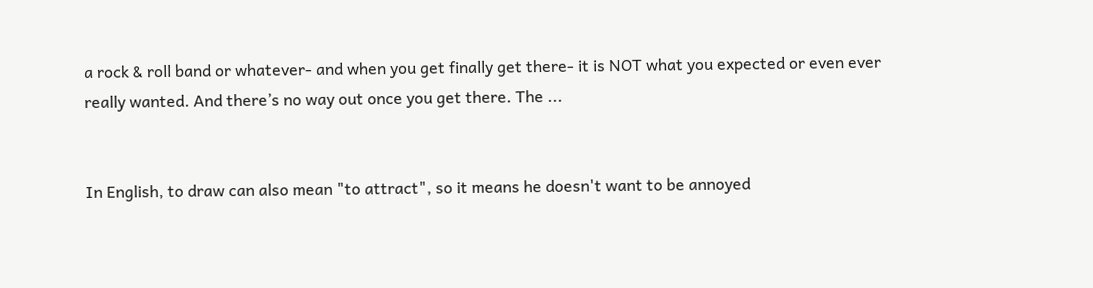a rock & roll band or whatever- and when you get finally get there- it is NOT what you expected or even ever really wanted. And there’s no way out once you get there. The ...


In English, to draw can also mean "to attract", so it means he doesn't want to be annoyed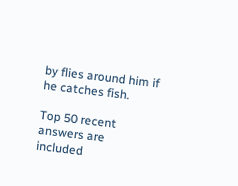by flies around him if he catches fish.

Top 50 recent answers are included